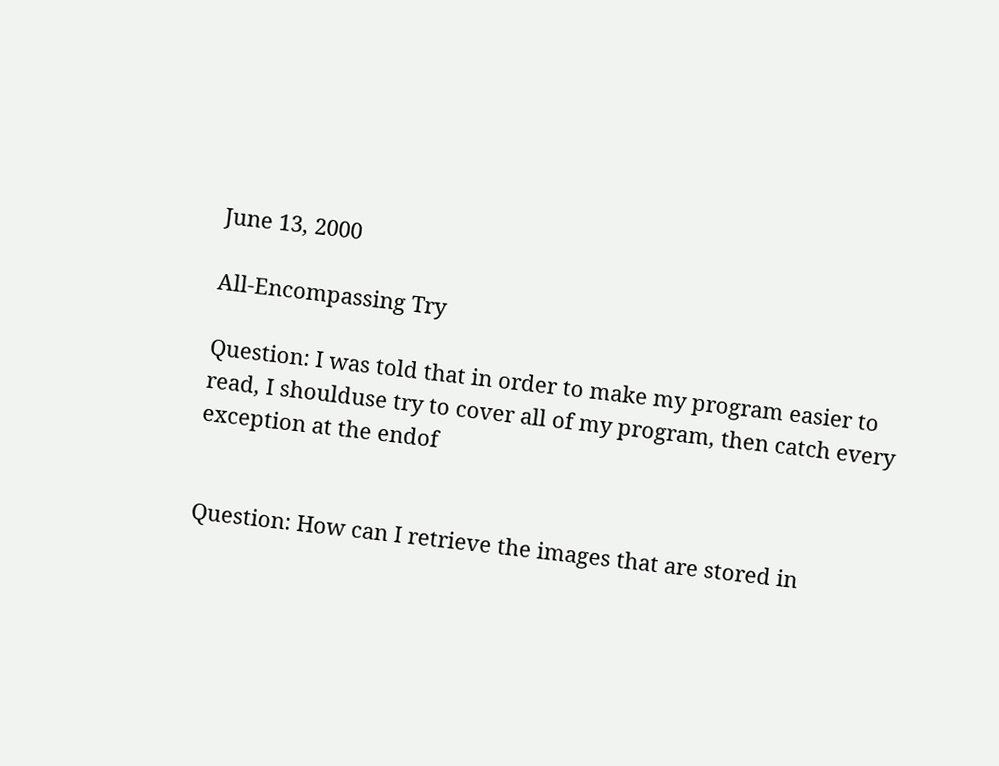June 13, 2000

All-Encompassing Try

Question: I was told that in order to make my program easier to read, I shoulduse try to cover all of my program, then catch every exception at the endof


Question: How can I retrieve the images that are stored in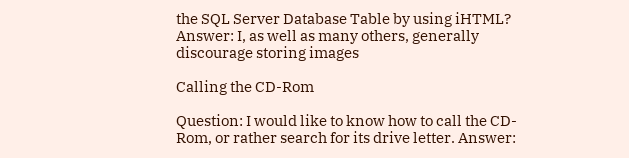the SQL Server Database Table by using iHTML? Answer: I, as well as many others, generally discourage storing images

Calling the CD-Rom

Question: I would like to know how to call the CD-Rom, or rather search for its drive letter. Answer: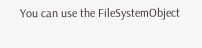You can use the FileSystemObject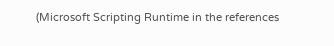(Microsoft Scripting Runtime in the references